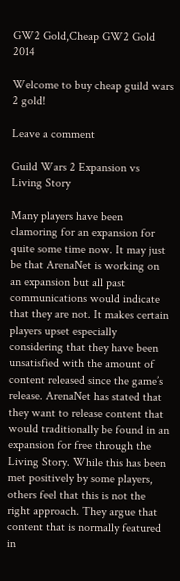GW2 Gold,Cheap GW2 Gold 2014

Welcome to buy cheap guild wars 2 gold!

Leave a comment

Guild Wars 2 Expansion vs Living Story

Many players have been clamoring for an expansion for quite some time now. It may just be that ArenaNet is working on an expansion but all past communications would indicate that they are not. It makes certain players upset especially considering that they have been unsatisfied with the amount of content released since the game’s release. ArenaNet has stated that they want to release content that would traditionally be found in an expansion for free through the Living Story. While this has been met positively by some players, others feel that this is not the right approach. They argue that content that is normally featured in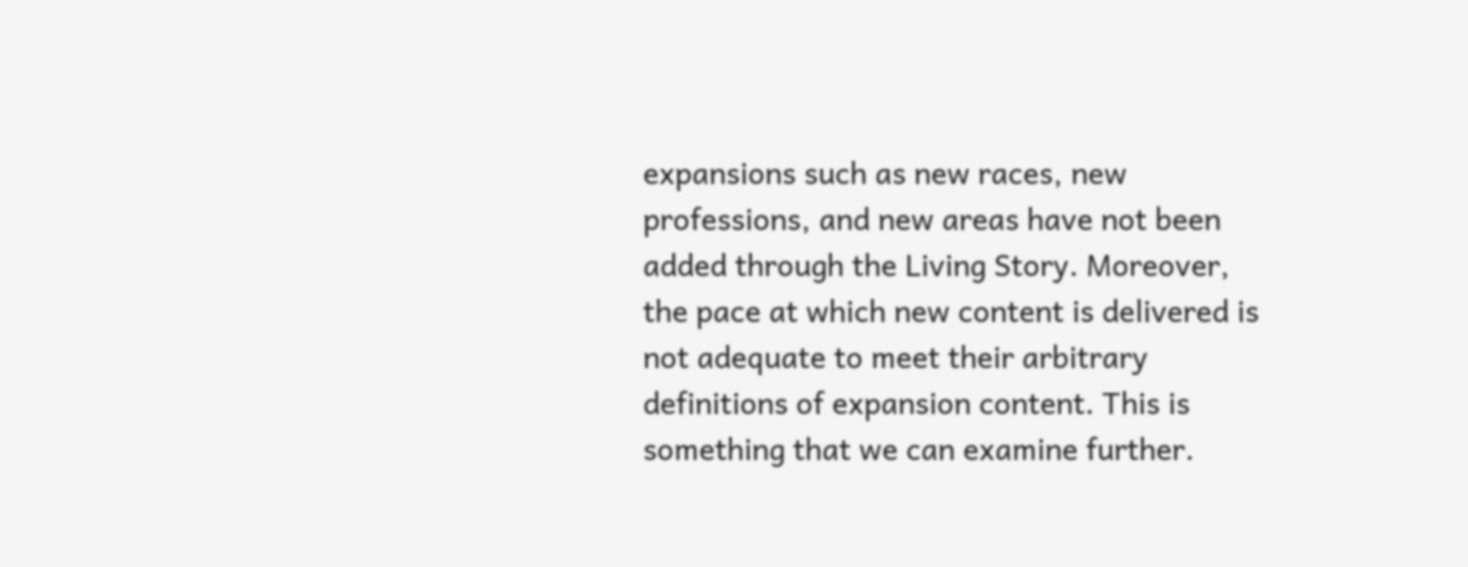expansions such as new races, new professions, and new areas have not been added through the Living Story. Moreover, the pace at which new content is delivered is not adequate to meet their arbitrary definitions of expansion content. This is something that we can examine further.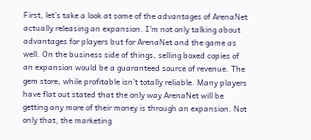First, let’s take a look at some of the advantages of ArenaNet actually releasing an expansion. I’m not only talking about advantages for players but for ArenaNet and the game as well. On the business side of things, selling boxed copies of an expansion would be a guaranteed source of revenue. The gem store, while profitable isn’t totally reliable. Many players have flat out stated that the only way ArenaNet will be getting any more of their money is through an expansion. Not only that, the marketing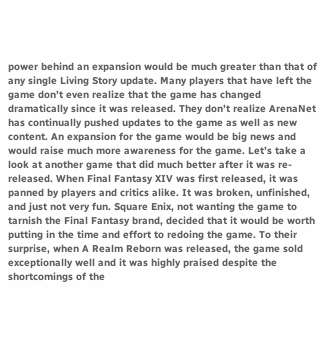power behind an expansion would be much greater than that of any single Living Story update. Many players that have left the game don’t even realize that the game has changed dramatically since it was released. They don’t realize ArenaNet has continually pushed updates to the game as well as new content. An expansion for the game would be big news and would raise much more awareness for the game. Let’s take a look at another game that did much better after it was re-released. When Final Fantasy XIV was first released, it was panned by players and critics alike. It was broken, unfinished, and just not very fun. Square Enix, not wanting the game to tarnish the Final Fantasy brand, decided that it would be worth putting in the time and effort to redoing the game. To their surprise, when A Realm Reborn was released, the game sold exceptionally well and it was highly praised despite the shortcomings of the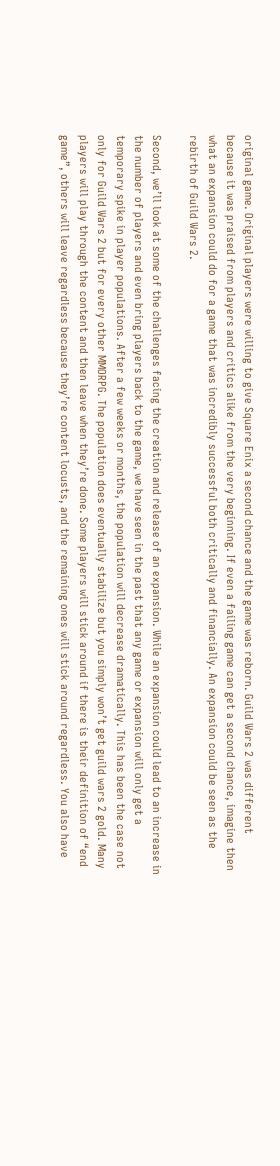original game. Original players were willing to give Square Enix a second chance and the game was reborn. Guild Wars 2 was different because it was praised from players and critics alike from the very beginning. If even a failing game can get a second chance, imagine then what an expansion could do for a game that was incredibly successful both critically and financially. An expansion could be seen as the rebirth of Guild Wars 2.

Second, we’ll look at some of the challenges facing the creation and release of an expansion. While an expansion could lead to an increase in the number of players and even bring players back to the game, we have seen in the past that any game or expansion will only get a temporary spike in player populations. After a few weeks or months, the population will decrease dramatically. This has been the case not only for Guild Wars 2 but for every other MMORPG. The population does eventually stabilize but you simply won’t get guild wars 2 gold. Many players will play through the content and then leave when they’re done. Some players will stick around if there is their definition of “end game”, others will leave regardless because they’re content locusts, and the remaining ones will stick around regardless. You also have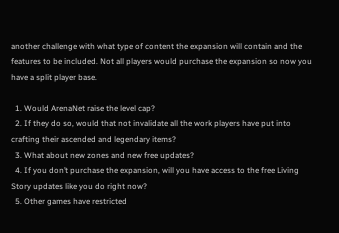another challenge with what type of content the expansion will contain and the features to be included. Not all players would purchase the expansion so now you have a split player base.

  1. Would ArenaNet raise the level cap?
  2. If they do so, would that not invalidate all the work players have put into crafting their ascended and legendary items?
  3. What about new zones and new free updates?
  4. If you don’t purchase the expansion, will you have access to the free Living Story updates like you do right now?
  5. Other games have restricted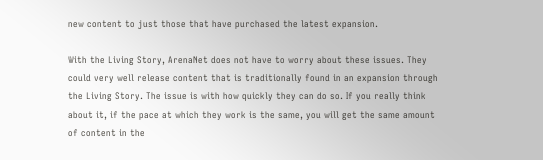new content to just those that have purchased the latest expansion.

With the Living Story, ArenaNet does not have to worry about these issues. They could very well release content that is traditionally found in an expansion through the Living Story. The issue is with how quickly they can do so. If you really think about it, if the pace at which they work is the same, you will get the same amount of content in the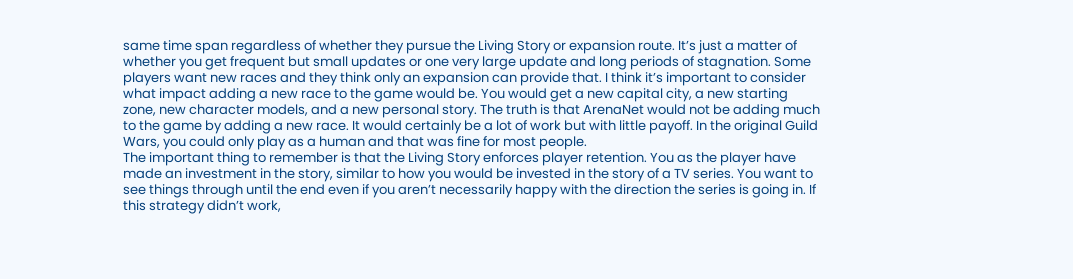same time span regardless of whether they pursue the Living Story or expansion route. It’s just a matter of whether you get frequent but small updates or one very large update and long periods of stagnation. Some players want new races and they think only an expansion can provide that. I think it’s important to consider what impact adding a new race to the game would be. You would get a new capital city, a new starting zone, new character models, and a new personal story. The truth is that ArenaNet would not be adding much to the game by adding a new race. It would certainly be a lot of work but with little payoff. In the original Guild Wars, you could only play as a human and that was fine for most people.
The important thing to remember is that the Living Story enforces player retention. You as the player have made an investment in the story, similar to how you would be invested in the story of a TV series. You want to see things through until the end even if you aren’t necessarily happy with the direction the series is going in. If this strategy didn’t work,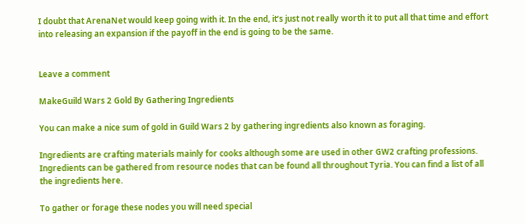I doubt that ArenaNet would keep going with it. In the end, it’s just not really worth it to put all that time and effort into releasing an expansion if the payoff in the end is going to be the same.


Leave a comment

MakeGuild Wars 2 Gold By Gathering Ingredients

You can make a nice sum of gold in Guild Wars 2 by gathering ingredients also known as foraging.

Ingredients are crafting materials mainly for cooks although some are used in other GW2 crafting professions. Ingredients can be gathered from resource nodes that can be found all throughout Tyria. You can find a list of all the ingredients here.

To gather or forage these nodes you will need special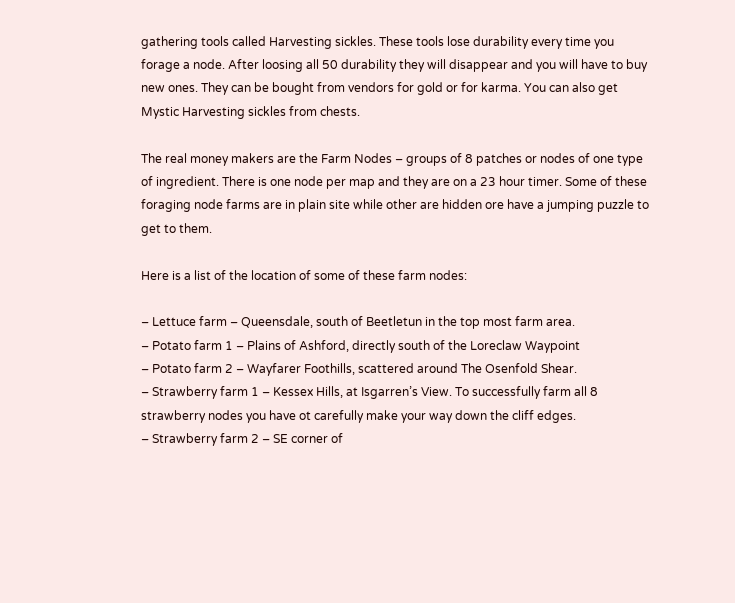gathering tools called Harvesting sickles. These tools lose durability every time you forage a node. After loosing all 50 durability they will disappear and you will have to buy new ones. They can be bought from vendors for gold or for karma. You can also get Mystic Harvesting sickles from chests.

The real money makers are the Farm Nodes – groups of 8 patches or nodes of one type of ingredient. There is one node per map and they are on a 23 hour timer. Some of these foraging node farms are in plain site while other are hidden ore have a jumping puzzle to get to them.

Here is a list of the location of some of these farm nodes:

– Lettuce farm – Queensdale, south of Beetletun in the top most farm area.
– Potato farm 1 – Plains of Ashford, directly south of the Loreclaw Waypoint
– Potato farm 2 – Wayfarer Foothills, scattered around The Osenfold Shear.
– Strawberry farm 1 – Kessex Hills, at Isgarren’s View. To successfully farm all 8 strawberry nodes you have ot carefully make your way down the cliff edges.
– Strawberry farm 2 – SE corner of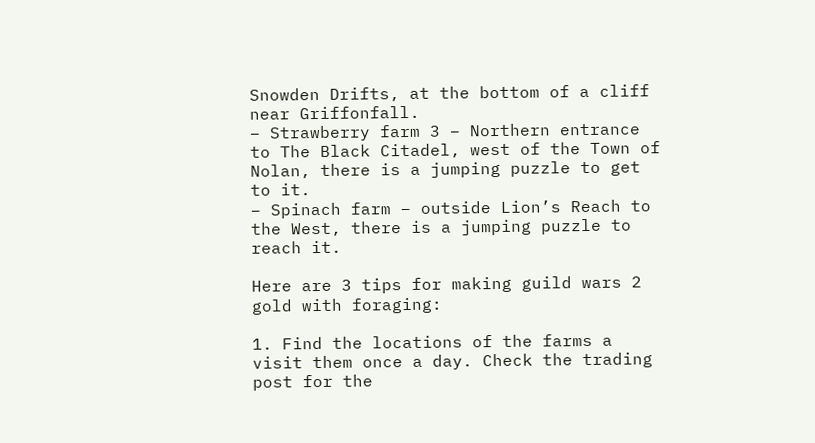Snowden Drifts, at the bottom of a cliff near Griffonfall.
– Strawberry farm 3 – Northern entrance to The Black Citadel, west of the Town of Nolan, there is a jumping puzzle to get to it.
– Spinach farm – outside Lion’s Reach to the West, there is a jumping puzzle to reach it.

Here are 3 tips for making guild wars 2 gold with foraging:

1. Find the locations of the farms a visit them once a day. Check the trading post for the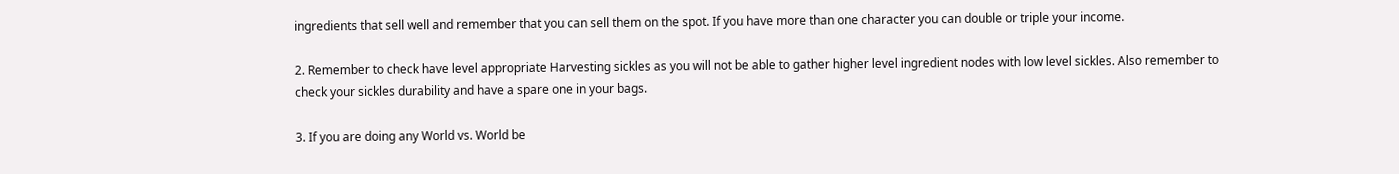ingredients that sell well and remember that you can sell them on the spot. If you have more than one character you can double or triple your income.

2. Remember to check have level appropriate Harvesting sickles as you will not be able to gather higher level ingredient nodes with low level sickles. Also remember to check your sickles durability and have a spare one in your bags.

3. If you are doing any World vs. World be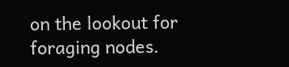on the lookout for foraging nodes.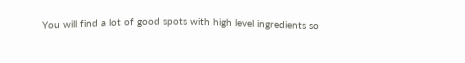You will find a lot of good spots with high level ingredients so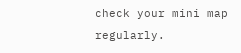check your mini map regularly.